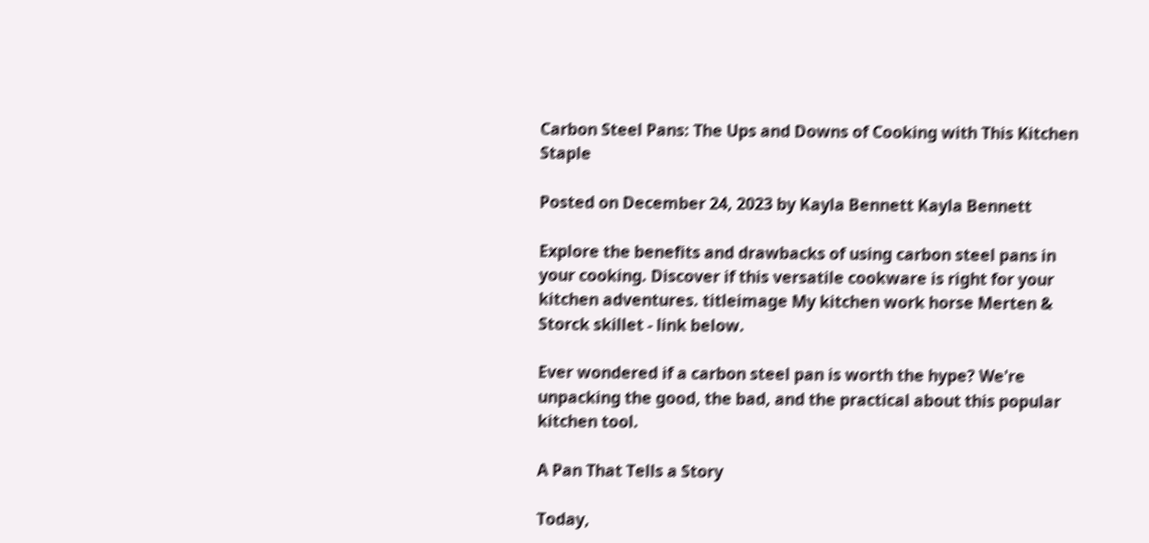Carbon Steel Pans: The Ups and Downs of Cooking with This Kitchen Staple

Posted on December 24, 2023 by Kayla Bennett Kayla Bennett

Explore the benefits and drawbacks of using carbon steel pans in your cooking. Discover if this versatile cookware is right for your kitchen adventures. titleimage My kitchen work horse Merten & Storck skillet - link below.

Ever wondered if a carbon steel pan is worth the hype? We're unpacking the good, the bad, and the practical about this popular kitchen tool.

A Pan That Tells a Story

Today,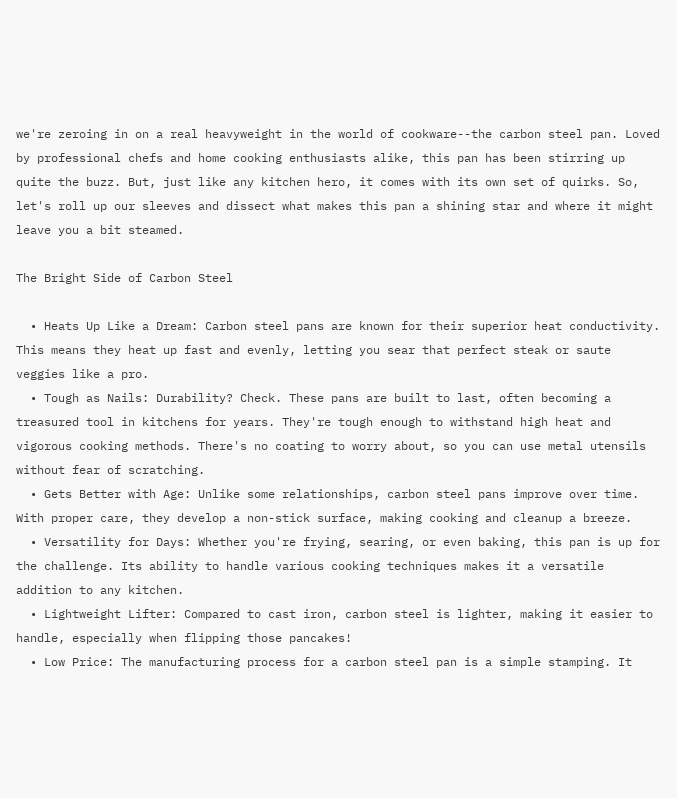we're zeroing in on a real heavyweight in the world of cookware--the carbon steel pan. Loved by professional chefs and home cooking enthusiasts alike, this pan has been stirring up quite the buzz. But, just like any kitchen hero, it comes with its own set of quirks. So, let's roll up our sleeves and dissect what makes this pan a shining star and where it might leave you a bit steamed.

The Bright Side of Carbon Steel

  • Heats Up Like a Dream: Carbon steel pans are known for their superior heat conductivity. This means they heat up fast and evenly, letting you sear that perfect steak or saute veggies like a pro.
  • Tough as Nails: Durability? Check. These pans are built to last, often becoming a treasured tool in kitchens for years. They're tough enough to withstand high heat and vigorous cooking methods. There's no coating to worry about, so you can use metal utensils without fear of scratching.
  • Gets Better with Age: Unlike some relationships, carbon steel pans improve over time. With proper care, they develop a non-stick surface, making cooking and cleanup a breeze.
  • Versatility for Days: Whether you're frying, searing, or even baking, this pan is up for the challenge. Its ability to handle various cooking techniques makes it a versatile addition to any kitchen.
  • Lightweight Lifter: Compared to cast iron, carbon steel is lighter, making it easier to handle, especially when flipping those pancakes!
  • Low Price: The manufacturing process for a carbon steel pan is a simple stamping. It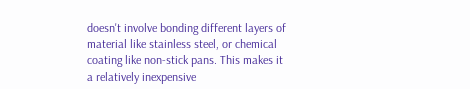doesn't involve bonding different layers of material like stainless steel, or chemical coating like non-stick pans. This makes it a relatively inexpensive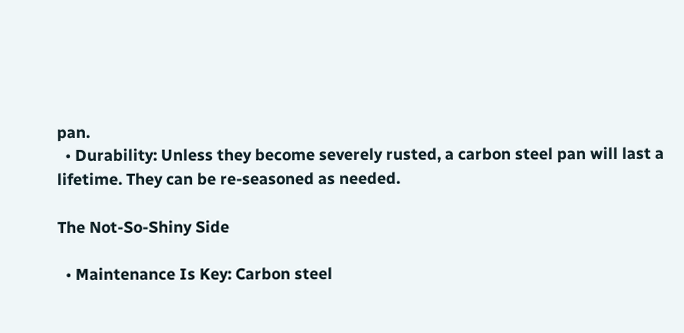pan.
  • Durability: Unless they become severely rusted, a carbon steel pan will last a lifetime. They can be re-seasoned as needed.

The Not-So-Shiny Side

  • Maintenance Is Key: Carbon steel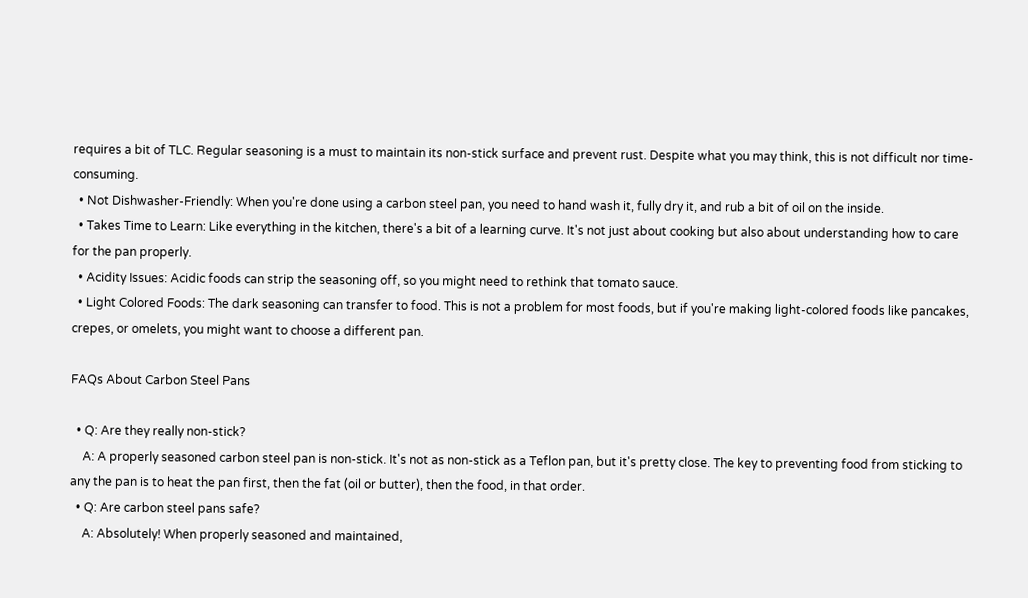requires a bit of TLC. Regular seasoning is a must to maintain its non-stick surface and prevent rust. Despite what you may think, this is not difficult nor time-consuming.
  • Not Dishwasher-Friendly: When you're done using a carbon steel pan, you need to hand wash it, fully dry it, and rub a bit of oil on the inside.
  • Takes Time to Learn: Like everything in the kitchen, there's a bit of a learning curve. It's not just about cooking but also about understanding how to care for the pan properly.
  • Acidity Issues: Acidic foods can strip the seasoning off, so you might need to rethink that tomato sauce.
  • Light Colored Foods: The dark seasoning can transfer to food. This is not a problem for most foods, but if you're making light-colored foods like pancakes, crepes, or omelets, you might want to choose a different pan.

FAQs About Carbon Steel Pans

  • Q: Are they really non-stick?
    A: A properly seasoned carbon steel pan is non-stick. It's not as non-stick as a Teflon pan, but it's pretty close. The key to preventing food from sticking to any the pan is to heat the pan first, then the fat (oil or butter), then the food, in that order.
  • Q: Are carbon steel pans safe?
    A: Absolutely! When properly seasoned and maintained,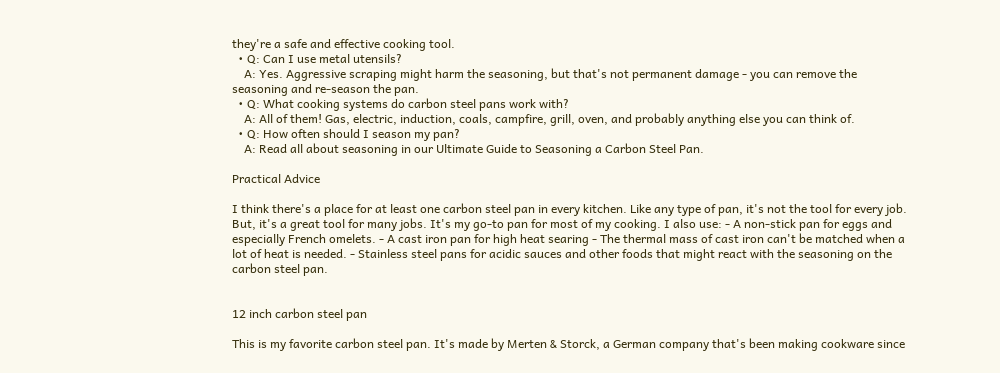they're a safe and effective cooking tool.
  • Q: Can I use metal utensils?
    A: Yes. Aggressive scraping might harm the seasoning, but that's not permanent damage - you can remove the seasoning and re-season the pan.
  • Q: What cooking systems do carbon steel pans work with?
    A: All of them! Gas, electric, induction, coals, campfire, grill, oven, and probably anything else you can think of.
  • Q: How often should I season my pan?
    A: Read all about seasoning in our Ultimate Guide to Seasoning a Carbon Steel Pan.

Practical Advice

I think there's a place for at least one carbon steel pan in every kitchen. Like any type of pan, it's not the tool for every job. But, it's a great tool for many jobs. It's my go-to pan for most of my cooking. I also use: - A non-stick pan for eggs and especially French omelets. - A cast iron pan for high heat searing - The thermal mass of cast iron can't be matched when a lot of heat is needed. - Stainless steel pans for acidic sauces and other foods that might react with the seasoning on the carbon steel pan.


12 inch carbon steel pan

This is my favorite carbon steel pan. It's made by Merten & Storck, a German company that's been making cookware since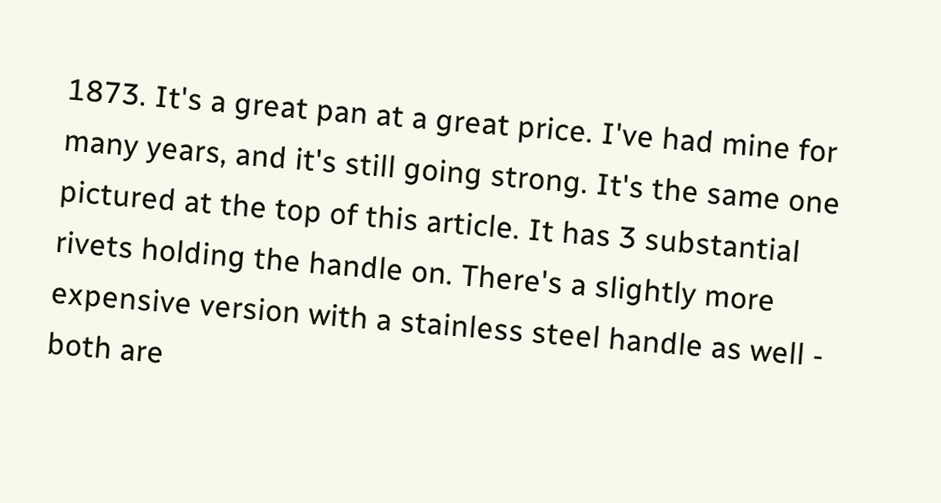1873. It's a great pan at a great price. I've had mine for many years, and it's still going strong. It's the same one pictured at the top of this article. It has 3 substantial rivets holding the handle on. There's a slightly more expensive version with a stainless steel handle as well - both are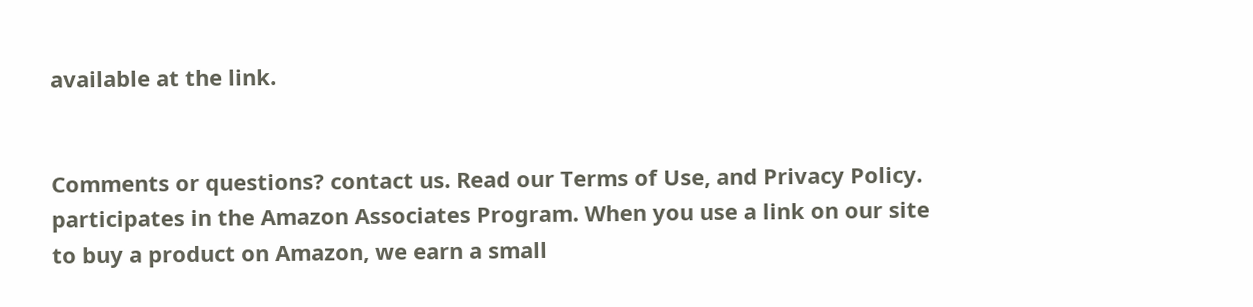available at the link.


Comments or questions? contact us. Read our Terms of Use, and Privacy Policy. participates in the Amazon Associates Program. When you use a link on our site to buy a product on Amazon, we earn a small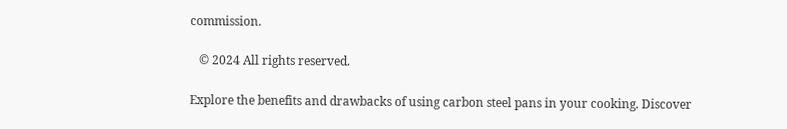commission.

   © 2024 All rights reserved.

Explore the benefits and drawbacks of using carbon steel pans in your cooking. Discover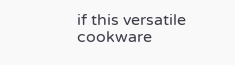if this versatile cookware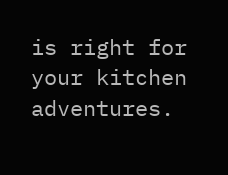is right for your kitchen adventures.